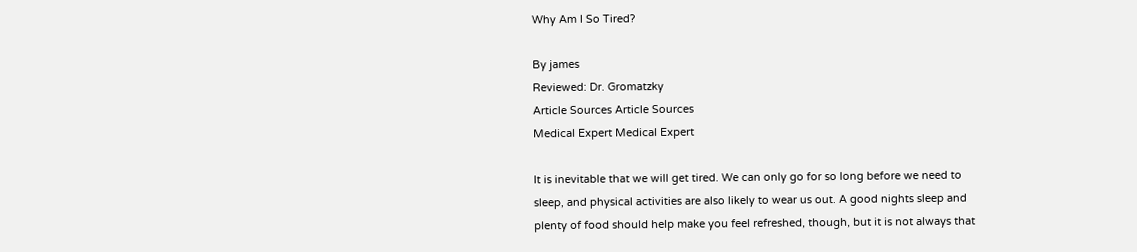Why Am I So Tired?

By james
Reviewed: Dr. Gromatzky
Article Sources Article Sources
Medical Expert Medical Expert

It is inevitable that we will get tired. We can only go for so long before we need to sleep, and physical activities are also likely to wear us out. A good nights sleep and plenty of food should help make you feel refreshed, though, but it is not always that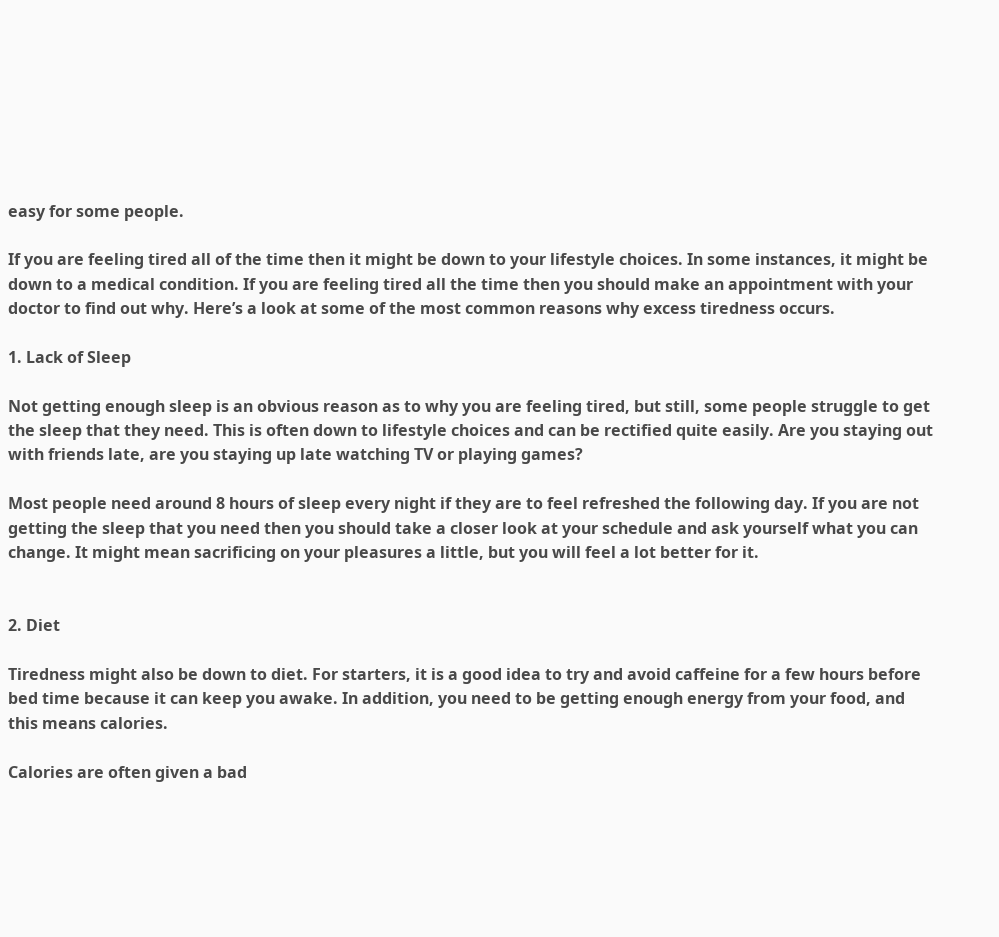easy for some people.

If you are feeling tired all of the time then it might be down to your lifestyle choices. In some instances, it might be down to a medical condition. If you are feeling tired all the time then you should make an appointment with your doctor to find out why. Here’s a look at some of the most common reasons why excess tiredness occurs.

1. Lack of Sleep

Not getting enough sleep is an obvious reason as to why you are feeling tired, but still, some people struggle to get the sleep that they need. This is often down to lifestyle choices and can be rectified quite easily. Are you staying out with friends late, are you staying up late watching TV or playing games?

Most people need around 8 hours of sleep every night if they are to feel refreshed the following day. If you are not getting the sleep that you need then you should take a closer look at your schedule and ask yourself what you can change. It might mean sacrificing on your pleasures a little, but you will feel a lot better for it.


2. Diet

Tiredness might also be down to diet. For starters, it is a good idea to try and avoid caffeine for a few hours before bed time because it can keep you awake. In addition, you need to be getting enough energy from your food, and this means calories.

Calories are often given a bad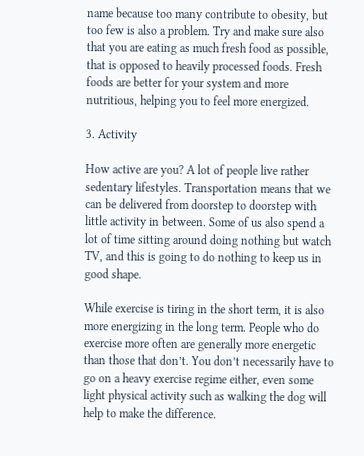name because too many contribute to obesity, but too few is also a problem. Try and make sure also that you are eating as much fresh food as possible, that is opposed to heavily processed foods. Fresh foods are better for your system and more nutritious, helping you to feel more energized.

3. Activity

How active are you? A lot of people live rather sedentary lifestyles. Transportation means that we can be delivered from doorstep to doorstep with little activity in between. Some of us also spend a lot of time sitting around doing nothing but watch TV, and this is going to do nothing to keep us in good shape.

While exercise is tiring in the short term, it is also more energizing in the long term. People who do exercise more often are generally more energetic than those that don’t. You don’t necessarily have to go on a heavy exercise regime either, even some light physical activity such as walking the dog will help to make the difference.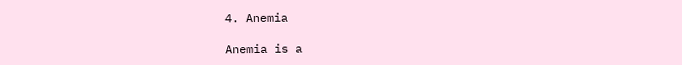4. Anemia

Anemia is a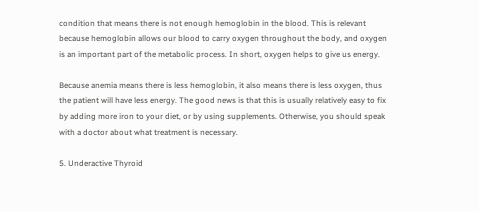condition that means there is not enough hemoglobin in the blood. This is relevant because hemoglobin allows our blood to carry oxygen throughout the body, and oxygen is an important part of the metabolic process. In short, oxygen helps to give us energy.

Because anemia means there is less hemoglobin, it also means there is less oxygen, thus the patient will have less energy. The good news is that this is usually relatively easy to fix by adding more iron to your diet, or by using supplements. Otherwise, you should speak with a doctor about what treatment is necessary.

5. Underactive Thyroid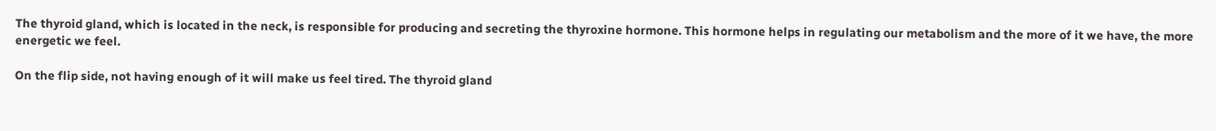The thyroid gland, which is located in the neck, is responsible for producing and secreting the thyroxine hormone. This hormone helps in regulating our metabolism and the more of it we have, the more energetic we feel.

On the flip side, not having enough of it will make us feel tired. The thyroid gland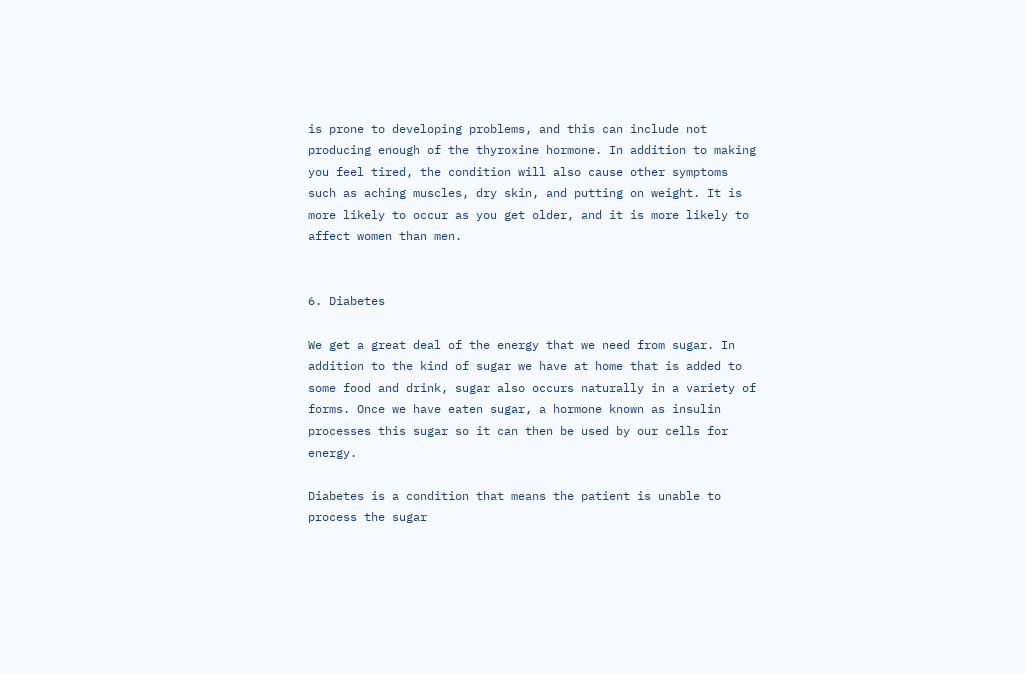is prone to developing problems, and this can include not producing enough of the thyroxine hormone. In addition to making you feel tired, the condition will also cause other symptoms such as aching muscles, dry skin, and putting on weight. It is more likely to occur as you get older, and it is more likely to affect women than men.


6. Diabetes

We get a great deal of the energy that we need from sugar. In addition to the kind of sugar we have at home that is added to some food and drink, sugar also occurs naturally in a variety of forms. Once we have eaten sugar, a hormone known as insulin processes this sugar so it can then be used by our cells for energy.

Diabetes is a condition that means the patient is unable to process the sugar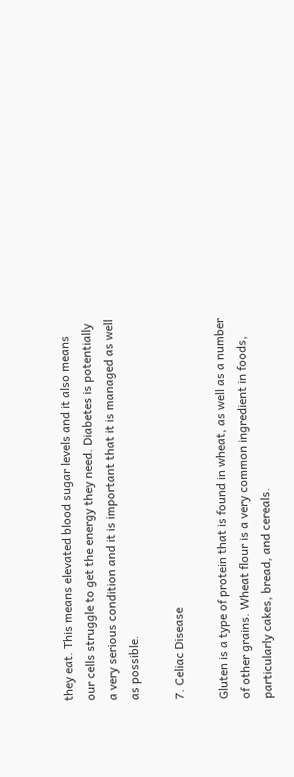they eat. This means elevated blood sugar levels and it also means our cells struggle to get the energy they need. Diabetes is potentially a very serious condition and it is important that it is managed as well as possible.

7. Celiac Disease

Gluten is a type of protein that is found in wheat, as well as a number of other grains. Wheat flour is a very common ingredient in foods, particularly cakes, bread, and cereals.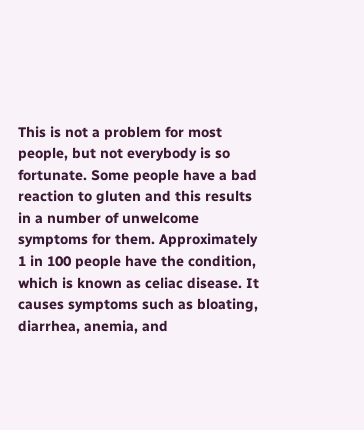This is not a problem for most people, but not everybody is so fortunate. Some people have a bad reaction to gluten and this results in a number of unwelcome symptoms for them. Approximately 1 in 100 people have the condition, which is known as celiac disease. It causes symptoms such as bloating, diarrhea, anemia, and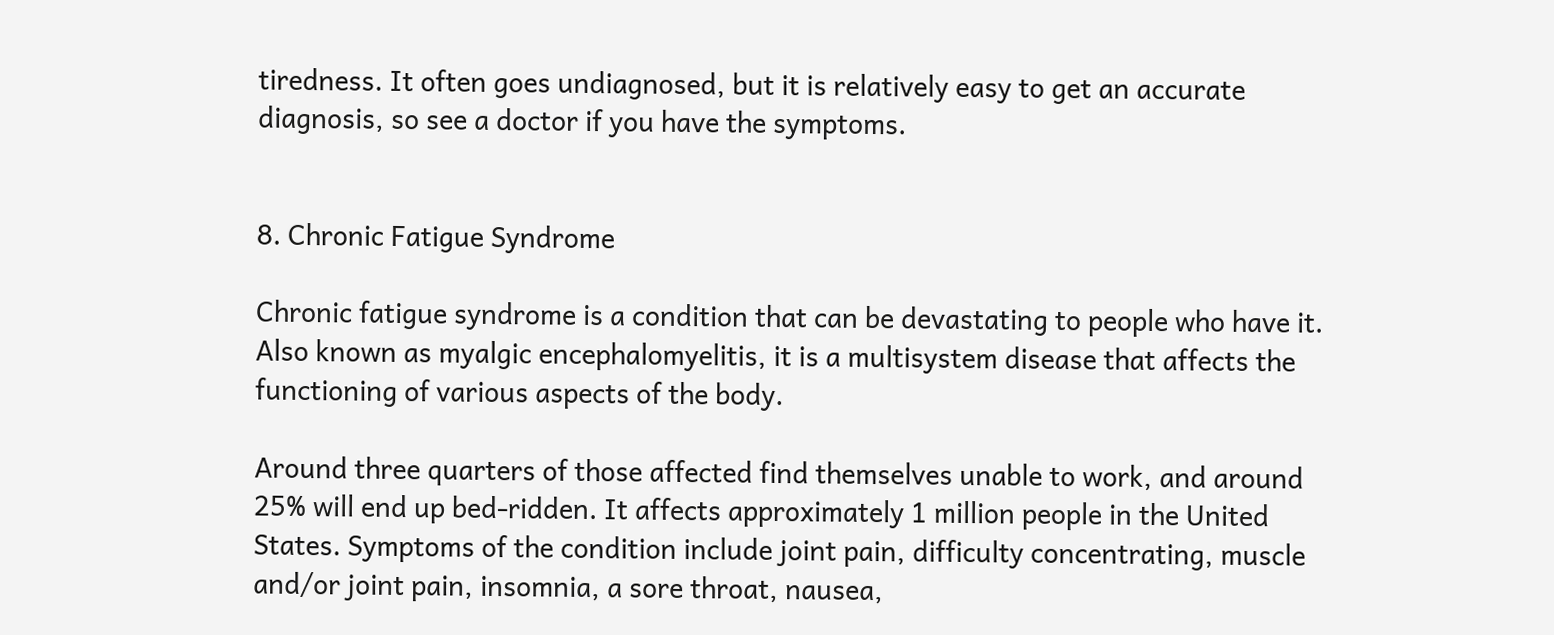tiredness. It often goes undiagnosed, but it is relatively easy to get an accurate diagnosis, so see a doctor if you have the symptoms.


8. Chronic Fatigue Syndrome

Chronic fatigue syndrome is a condition that can be devastating to people who have it. Also known as myalgic encephalomyelitis, it is a multisystem disease that affects the functioning of various aspects of the body.

Around three quarters of those affected find themselves unable to work, and around 25% will end up bed-ridden. It affects approximately 1 million people in the United States. Symptoms of the condition include joint pain, difficulty concentrating, muscle and/or joint pain, insomnia, a sore throat, nausea,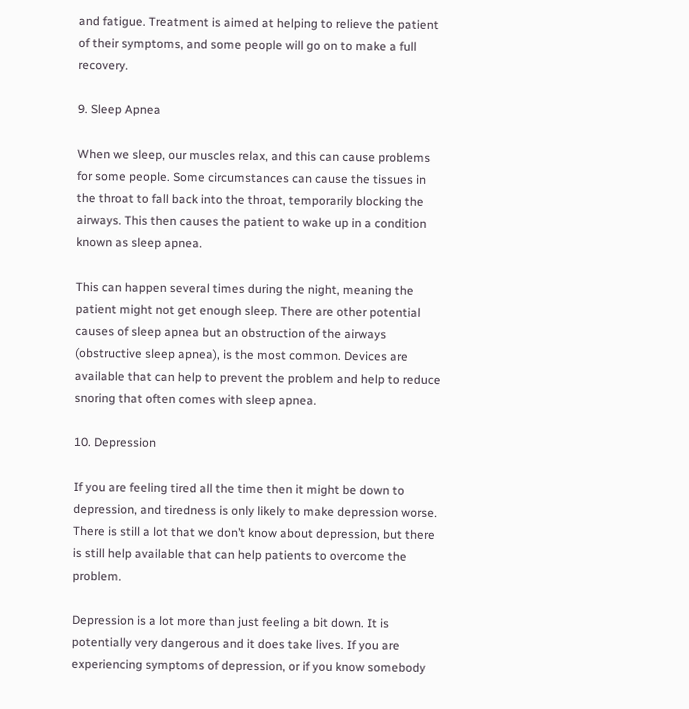and fatigue. Treatment is aimed at helping to relieve the patient of their symptoms, and some people will go on to make a full recovery.

9. Sleep Apnea

When we sleep, our muscles relax, and this can cause problems for some people. Some circumstances can cause the tissues in the throat to fall back into the throat, temporarily blocking the airways. This then causes the patient to wake up in a condition known as sleep apnea.

This can happen several times during the night, meaning the patient might not get enough sleep. There are other potential causes of sleep apnea but an obstruction of the airways (obstructive sleep apnea), is the most common. Devices are available that can help to prevent the problem and help to reduce snoring that often comes with sleep apnea.

10. Depression

If you are feeling tired all the time then it might be down to depression, and tiredness is only likely to make depression worse. There is still a lot that we don’t know about depression, but there is still help available that can help patients to overcome the problem.

Depression is a lot more than just feeling a bit down. It is potentially very dangerous and it does take lives. If you are experiencing symptoms of depression, or if you know somebody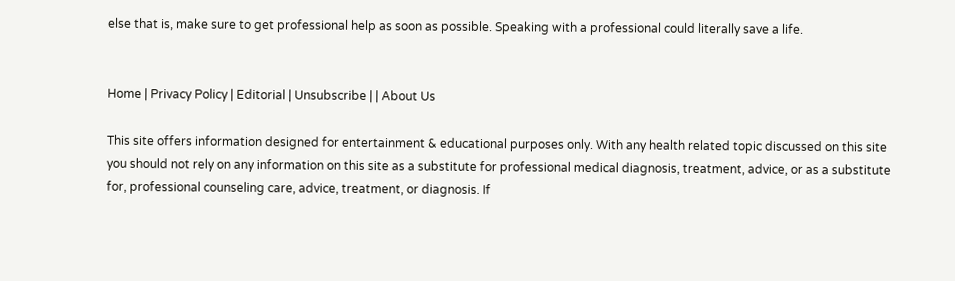else that is, make sure to get professional help as soon as possible. Speaking with a professional could literally save a life.


Home | Privacy Policy | Editorial | Unsubscribe | | About Us

This site offers information designed for entertainment & educational purposes only. With any health related topic discussed on this site you should not rely on any information on this site as a substitute for professional medical diagnosis, treatment, advice, or as a substitute for, professional counseling care, advice, treatment, or diagnosis. If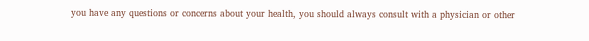you have any questions or concerns about your health, you should always consult with a physician or other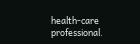health-care professional.